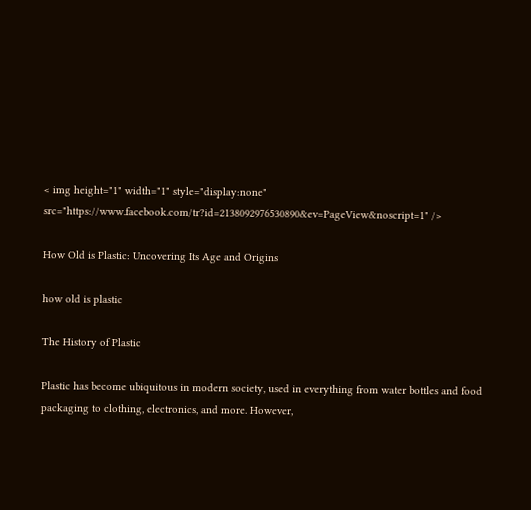< img height="1" width="1" style="display:none" src="https://www.facebook.com/tr?id=2138092976530890&ev=PageView&noscript=1" />

How Old is Plastic: Uncovering Its Age and Origins

how old is plastic

The History of Plastic

Plastic has become ubiquitous in modern society, used in everything from water bottles and food packaging to clothing, electronics, and more. However,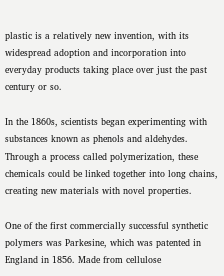plastic is a relatively new invention, with its widespread adoption and incorporation into everyday products taking place over just the past century or so.

In the 1860s, scientists began experimenting with substances known as phenols and aldehydes. Through a process called polymerization, these chemicals could be linked together into long chains, creating new materials with novel properties.

One of the first commercially successful synthetic polymers was Parkesine, which was patented in England in 1856. Made from cellulose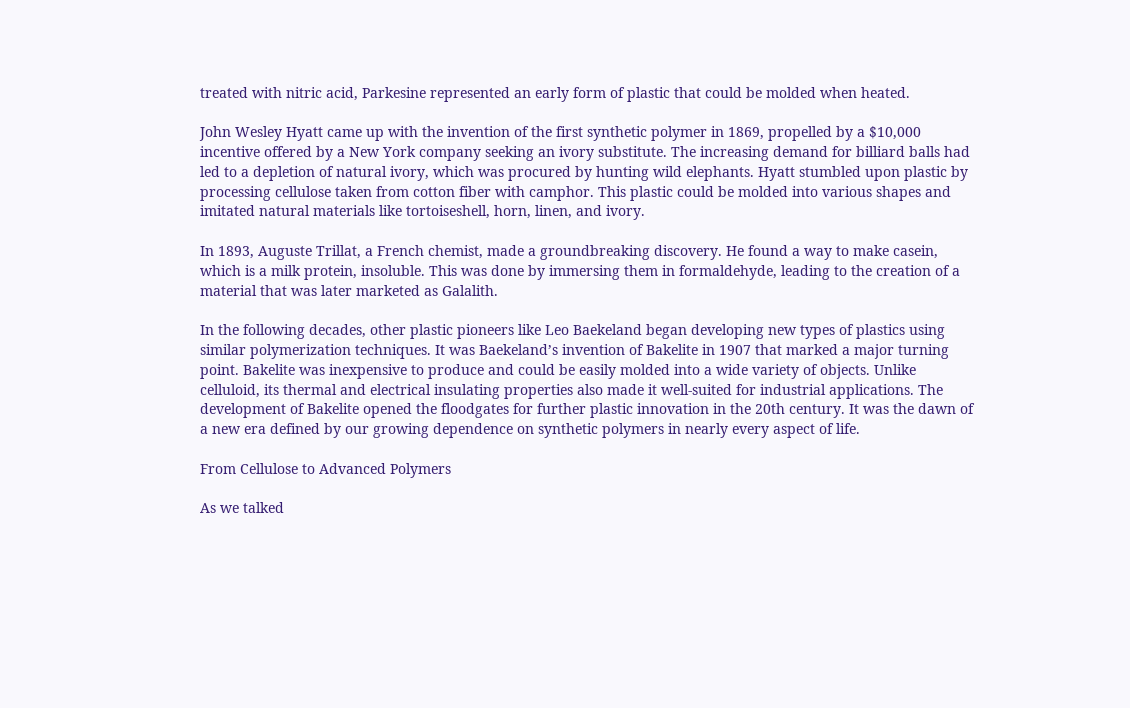treated with nitric acid, Parkesine represented an early form of plastic that could be molded when heated.

John Wesley Hyatt came up with the invention of the first synthetic polymer in 1869, propelled by a $10,000 incentive offered by a New York company seeking an ivory substitute. The increasing demand for billiard balls had led to a depletion of natural ivory, which was procured by hunting wild elephants. Hyatt stumbled upon plastic by processing cellulose taken from cotton fiber with camphor. This plastic could be molded into various shapes and imitated natural materials like tortoiseshell, horn, linen, and ivory.

In 1893, Auguste Trillat, a French chemist, made a groundbreaking discovery. He found a way to make casein, which is a milk protein, insoluble. This was done by immersing them in formaldehyde, leading to the creation of a material that was later marketed as Galalith.

In the following decades, other plastic pioneers like Leo Baekeland began developing new types of plastics using similar polymerization techniques. It was Baekeland’s invention of Bakelite in 1907 that marked a major turning point. Bakelite was inexpensive to produce and could be easily molded into a wide variety of objects. Unlike celluloid, its thermal and electrical insulating properties also made it well-suited for industrial applications. The development of Bakelite opened the floodgates for further plastic innovation in the 20th century. It was the dawn of a new era defined by our growing dependence on synthetic polymers in nearly every aspect of life.

From Cellulose to Advanced Polymers

As we talked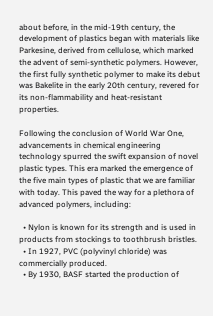about before, in the mid-19th century, the development of plastics began with materials like Parkesine, derived from cellulose, which marked the advent of semi-synthetic polymers. However, the first fully synthetic polymer to make its debut was Bakelite in the early 20th century, revered for its non-flammability and heat-resistant properties.

Following the conclusion of World War One, advancements in chemical engineering technology spurred the swift expansion of novel plastic types. This era marked the emergence of the five main types of plastic that we are familiar with today. This paved the way for a plethora of advanced polymers, including:

  • Nylon is known for its strength and is used in products from stockings to toothbrush bristles.
  • In 1927, PVC (polyvinyl chloride) was commercially produced.
  • By 1930, BASF started the production of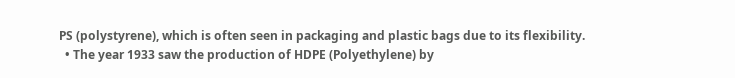PS (polystyrene), which is often seen in packaging and plastic bags due to its flexibility.
  • The year 1933 saw the production of HDPE (Polyethylene) by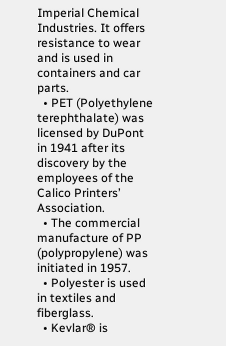Imperial Chemical Industries. It offers resistance to wear and is used in containers and car parts.
  • PET (Polyethylene terephthalate) was licensed by DuPont in 1941 after its discovery by the employees of the Calico Printers’ Association.
  • The commercial manufacture of PP (polypropylene) was initiated in 1957.
  • Polyester is used in textiles and fiberglass.
  • Kevlar® is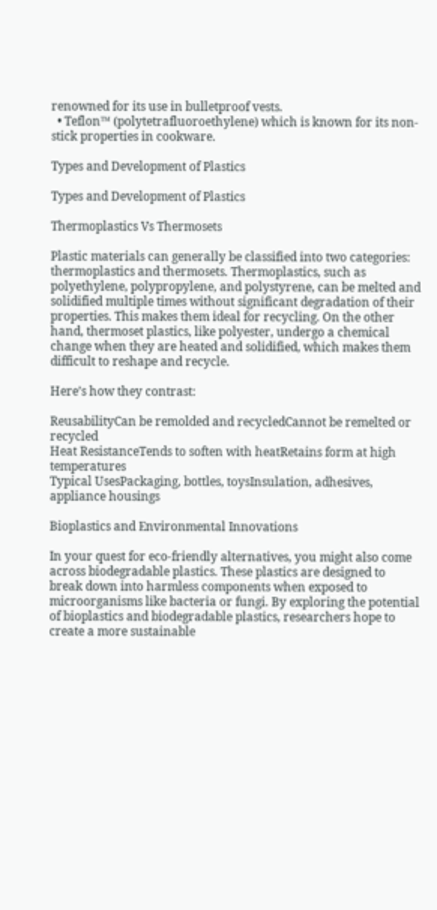renowned for its use in bulletproof vests.
  • Teflon™ (polytetrafluoroethylene) which is known for its non-stick properties in cookware.

Types and Development of Plastics

Types and Development of Plastics

Thermoplastics Vs Thermosets

Plastic materials can generally be classified into two categories: thermoplastics and thermosets. Thermoplastics, such as polyethylene, polypropylene, and polystyrene, can be melted and solidified multiple times without significant degradation of their properties. This makes them ideal for recycling. On the other hand, thermoset plastics, like polyester, undergo a chemical change when they are heated and solidified, which makes them difficult to reshape and recycle.

Here’s how they contrast:

ReusabilityCan be remolded and recycledCannot be remelted or recycled
Heat ResistanceTends to soften with heatRetains form at high temperatures
Typical UsesPackaging, bottles, toysInsulation, adhesives, appliance housings

Bioplastics and Environmental Innovations

In your quest for eco-friendly alternatives, you might also come across biodegradable plastics. These plastics are designed to break down into harmless components when exposed to microorganisms like bacteria or fungi. By exploring the potential of bioplastics and biodegradable plastics, researchers hope to create a more sustainable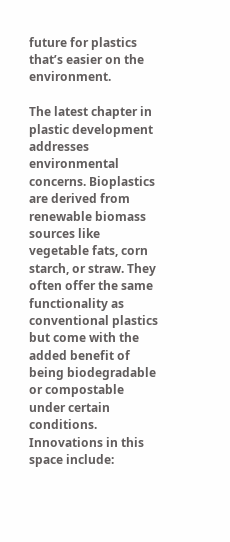future for plastics that’s easier on the environment.

The latest chapter in plastic development addresses environmental concerns. Bioplastics are derived from renewable biomass sources like vegetable fats, corn starch, or straw. They often offer the same functionality as conventional plastics but come with the added benefit of being biodegradable or compostable under certain conditions. Innovations in this space include: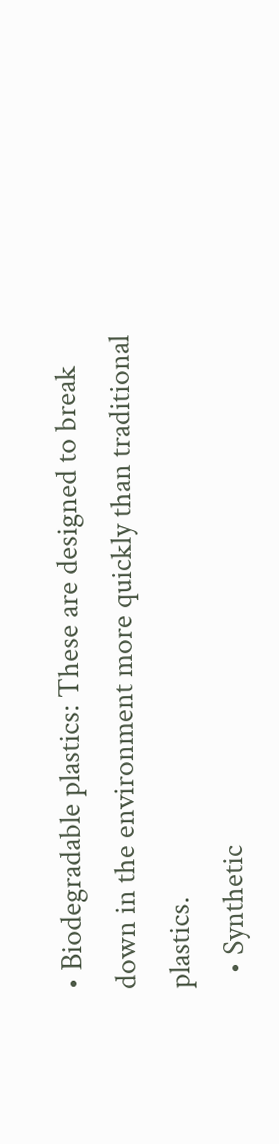• Biodegradable plastics: These are designed to break down in the environment more quickly than traditional plastics.
  • Synthetic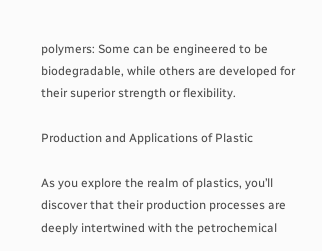polymers: Some can be engineered to be biodegradable, while others are developed for their superior strength or flexibility.

Production and Applications of Plastic

As you explore the realm of plastics, you’ll discover that their production processes are deeply intertwined with the petrochemical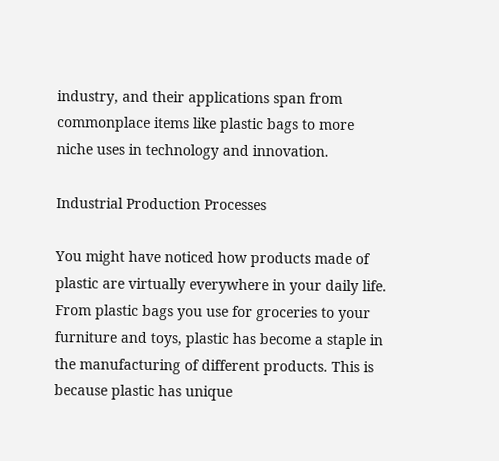industry, and their applications span from commonplace items like plastic bags to more niche uses in technology and innovation.

Industrial Production Processes

You might have noticed how products made of plastic are virtually everywhere in your daily life. From plastic bags you use for groceries to your furniture and toys, plastic has become a staple in the manufacturing of different products. This is because plastic has unique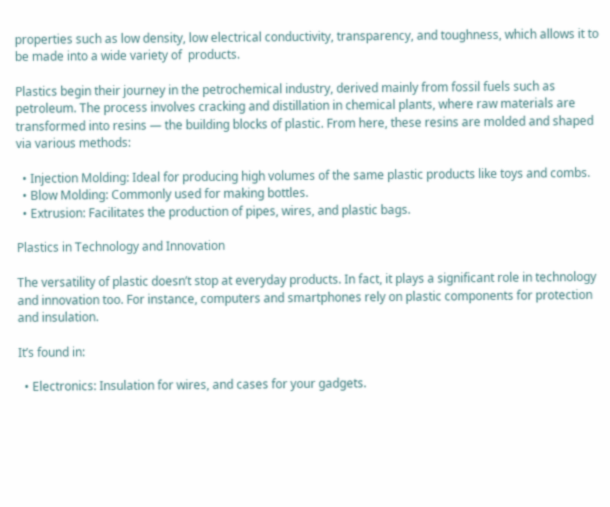properties such as low density, low electrical conductivity, transparency, and toughness, which allows it to be made into a wide variety of  products.

Plastics begin their journey in the petrochemical industry, derived mainly from fossil fuels such as petroleum. The process involves cracking and distillation in chemical plants, where raw materials are transformed into resins — the building blocks of plastic. From here, these resins are molded and shaped via various methods:

  • Injection Molding: Ideal for producing high volumes of the same plastic products like toys and combs.
  • Blow Molding: Commonly used for making bottles.
  • Extrusion: Facilitates the production of pipes, wires, and plastic bags.

Plastics in Technology and Innovation

The versatility of plastic doesn’t stop at everyday products. In fact, it plays a significant role in technology and innovation too. For instance, computers and smartphones rely on plastic components for protection and insulation.

It’s found in:

  • Electronics: Insulation for wires, and cases for your gadgets.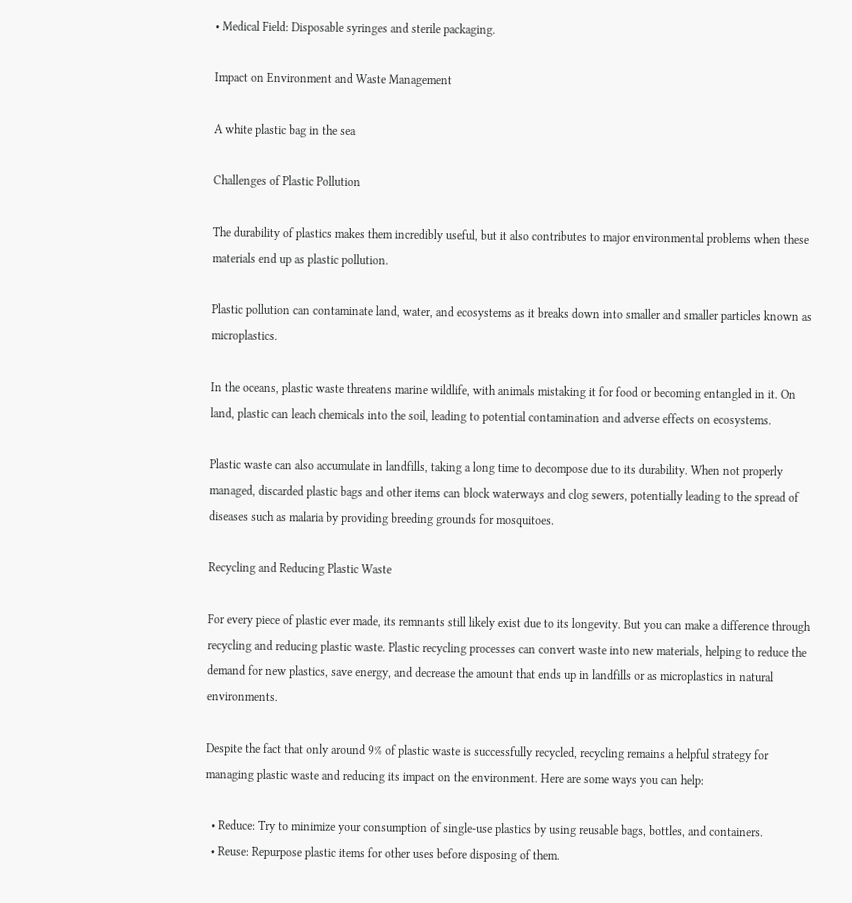• Medical Field: Disposable syringes and sterile packaging.

Impact on Environment and Waste Management

A white plastic bag in the sea

Challenges of Plastic Pollution

The durability of plastics makes them incredibly useful, but it also contributes to major environmental problems when these materials end up as plastic pollution.

Plastic pollution can contaminate land, water, and ecosystems as it breaks down into smaller and smaller particles known as microplastics.

In the oceans, plastic waste threatens marine wildlife, with animals mistaking it for food or becoming entangled in it. On land, plastic can leach chemicals into the soil, leading to potential contamination and adverse effects on ecosystems.

Plastic waste can also accumulate in landfills, taking a long time to decompose due to its durability. When not properly managed, discarded plastic bags and other items can block waterways and clog sewers, potentially leading to the spread of diseases such as malaria by providing breeding grounds for mosquitoes.

Recycling and Reducing Plastic Waste

For every piece of plastic ever made, its remnants still likely exist due to its longevity. But you can make a difference through recycling and reducing plastic waste. Plastic recycling processes can convert waste into new materials, helping to reduce the demand for new plastics, save energy, and decrease the amount that ends up in landfills or as microplastics in natural environments.

Despite the fact that only around 9% of plastic waste is successfully recycled, recycling remains a helpful strategy for managing plastic waste and reducing its impact on the environment. Here are some ways you can help:

  • Reduce: Try to minimize your consumption of single-use plastics by using reusable bags, bottles, and containers.
  • Reuse: Repurpose plastic items for other uses before disposing of them.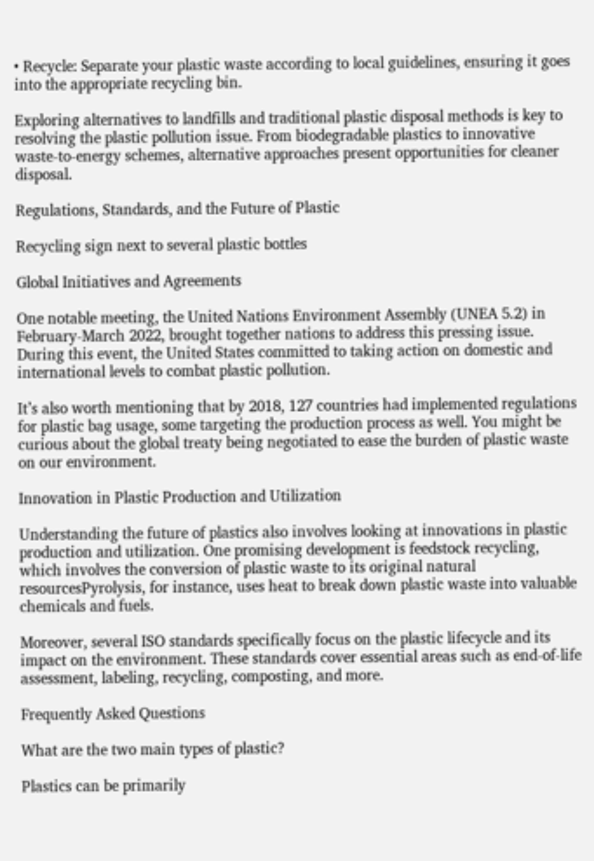• Recycle: Separate your plastic waste according to local guidelines, ensuring it goes into the appropriate recycling bin.

Exploring alternatives to landfills and traditional plastic disposal methods is key to resolving the plastic pollution issue. From biodegradable plastics to innovative waste-to-energy schemes, alternative approaches present opportunities for cleaner disposal.

Regulations, Standards, and the Future of Plastic

Recycling sign next to several plastic bottles

Global Initiatives and Agreements

One notable meeting, the United Nations Environment Assembly (UNEA 5.2) in February-March 2022, brought together nations to address this pressing issue. During this event, the United States committed to taking action on domestic and international levels to combat plastic pollution.

It’s also worth mentioning that by 2018, 127 countries had implemented regulations for plastic bag usage, some targeting the production process as well. You might be curious about the global treaty being negotiated to ease the burden of plastic waste on our environment.

Innovation in Plastic Production and Utilization

Understanding the future of plastics also involves looking at innovations in plastic production and utilization. One promising development is feedstock recycling, which involves the conversion of plastic waste to its original natural resourcesPyrolysis, for instance, uses heat to break down plastic waste into valuable chemicals and fuels.

Moreover, several ISO standards specifically focus on the plastic lifecycle and its impact on the environment. These standards cover essential areas such as end-of-life assessment, labeling, recycling, composting, and more.

Frequently Asked Questions

What are the two main types of plastic?

Plastics can be primarily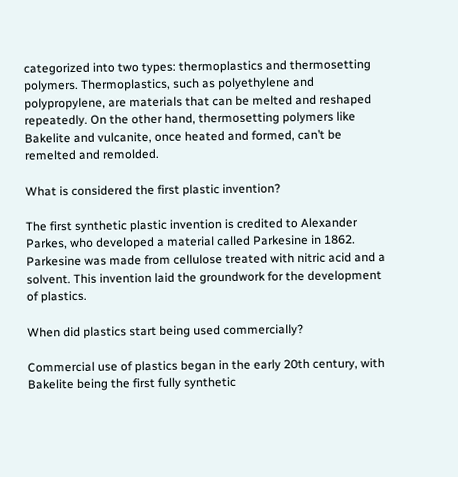categorized into two types: thermoplastics and thermosetting polymers. Thermoplastics, such as polyethylene and polypropylene, are materials that can be melted and reshaped repeatedly. On the other hand, thermosetting polymers like Bakelite and vulcanite, once heated and formed, can’t be remelted and remolded.

What is considered the first plastic invention?

The first synthetic plastic invention is credited to Alexander Parkes, who developed a material called Parkesine in 1862. Parkesine was made from cellulose treated with nitric acid and a solvent. This invention laid the groundwork for the development of plastics.

When did plastics start being used commercially?

Commercial use of plastics began in the early 20th century, with Bakelite being the first fully synthetic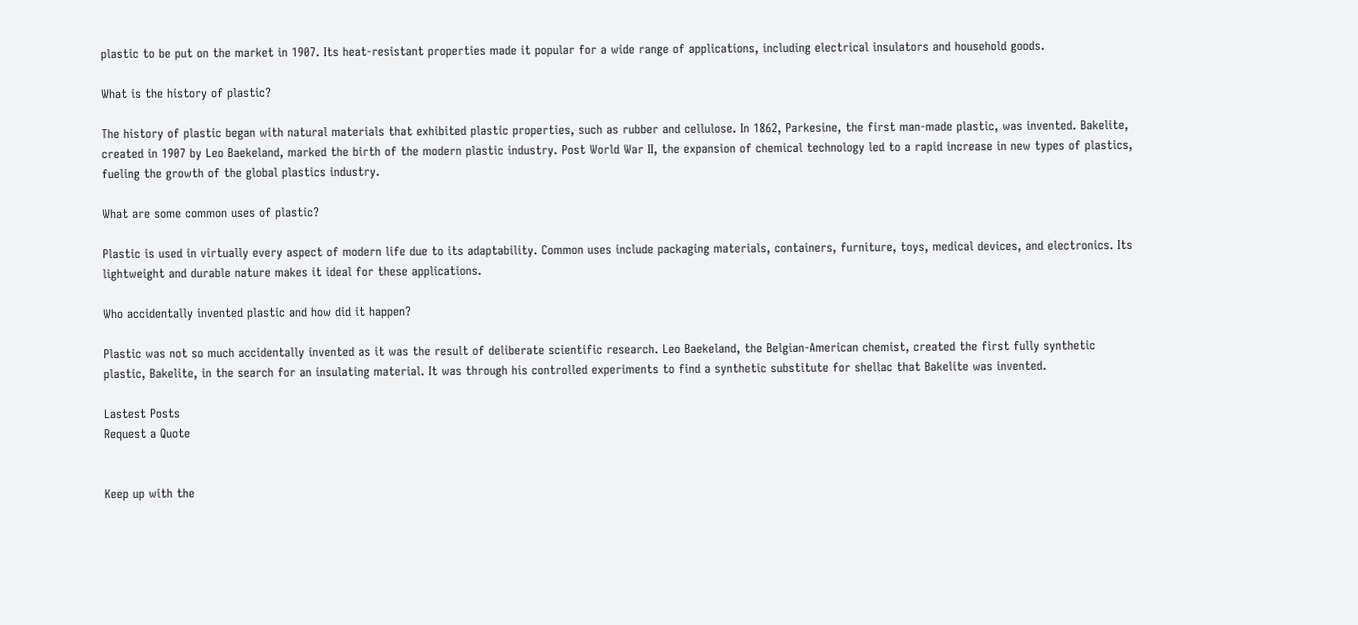plastic to be put on the market in 1907. Its heat-resistant properties made it popular for a wide range of applications, including electrical insulators and household goods.

What is the history of plastic?

The history of plastic began with natural materials that exhibited plastic properties, such as rubber and cellulose. In 1862, Parkesine, the first man-made plastic, was invented. Bakelite, created in 1907 by Leo Baekeland, marked the birth of the modern plastic industry. Post World War II, the expansion of chemical technology led to a rapid increase in new types of plastics, fueling the growth of the global plastics industry.

What are some common uses of plastic?

Plastic is used in virtually every aspect of modern life due to its adaptability. Common uses include packaging materials, containers, furniture, toys, medical devices, and electronics. Its lightweight and durable nature makes it ideal for these applications.

Who accidentally invented plastic and how did it happen?

Plastic was not so much accidentally invented as it was the result of deliberate scientific research. Leo Baekeland, the Belgian-American chemist, created the first fully synthetic plastic, Bakelite, in the search for an insulating material. It was through his controlled experiments to find a synthetic substitute for shellac that Bakelite was invented.

Lastest Posts
Request a Quote


Keep up with the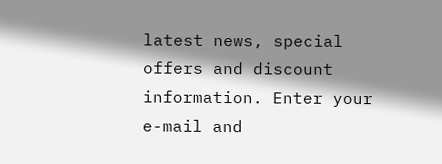latest news, special offers and discount information. Enter your e-mail and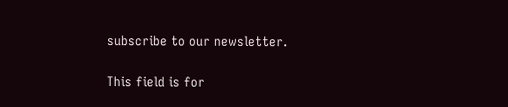subscribe to our newsletter.

This field is for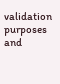validation purposes and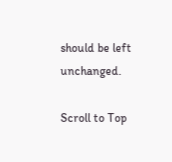should be left unchanged.

Scroll to Top